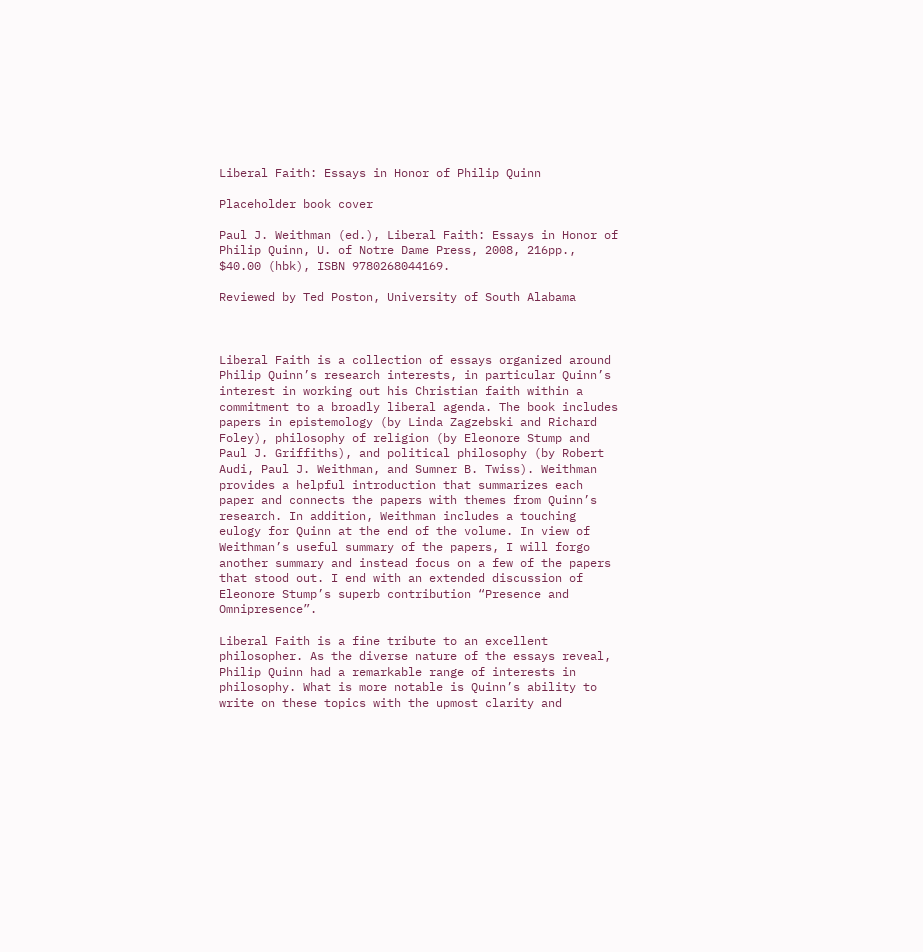Liberal Faith: Essays in Honor of Philip Quinn

Placeholder book cover

Paul J. Weithman (ed.), Liberal Faith: Essays in Honor of Philip Quinn, U. of Notre Dame Press, 2008, 216pp., $40.00 (hbk), ISBN 9780268044169.

Reviewed by Ted Poston, University of South Alabama



Liberal Faith is a collection of essays organized around Philip Quinn’s research interests, in particular Quinn’s interest in working out his Christian faith within a commitment to a broadly liberal agenda. The book includes papers in epistemology (by Linda Zagzebski and Richard Foley), philosophy of religion (by Eleonore Stump and Paul J. Griffiths), and political philosophy (by Robert Audi, Paul J. Weithman, and Sumner B. Twiss). Weithman provides a helpful introduction that summarizes each paper and connects the papers with themes from Quinn’s research. In addition, Weithman includes a touching eulogy for Quinn at the end of the volume. In view of Weithman’s useful summary of the papers, I will forgo another summary and instead focus on a few of the papers that stood out. I end with an extended discussion of Eleonore Stump’s superb contribution “Presence and Omnipresence”.

Liberal Faith is a fine tribute to an excellent philosopher. As the diverse nature of the essays reveal, Philip Quinn had a remarkable range of interests in philosophy. What is more notable is Quinn’s ability to write on these topics with the upmost clarity and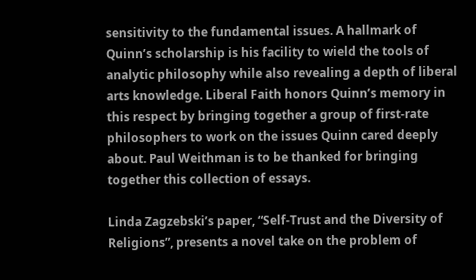sensitivity to the fundamental issues. A hallmark of Quinn’s scholarship is his facility to wield the tools of analytic philosophy while also revealing a depth of liberal arts knowledge. Liberal Faith honors Quinn’s memory in this respect by bringing together a group of first-rate philosophers to work on the issues Quinn cared deeply about. Paul Weithman is to be thanked for bringing together this collection of essays.

Linda Zagzebski’s paper, “Self-Trust and the Diversity of Religions”, presents a novel take on the problem of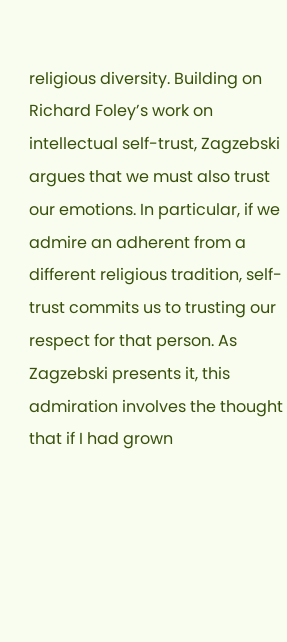religious diversity. Building on Richard Foley’s work on intellectual self-trust, Zagzebski argues that we must also trust our emotions. In particular, if we admire an adherent from a different religious tradition, self-trust commits us to trusting our respect for that person. As Zagzebski presents it, this admiration involves the thought that if I had grown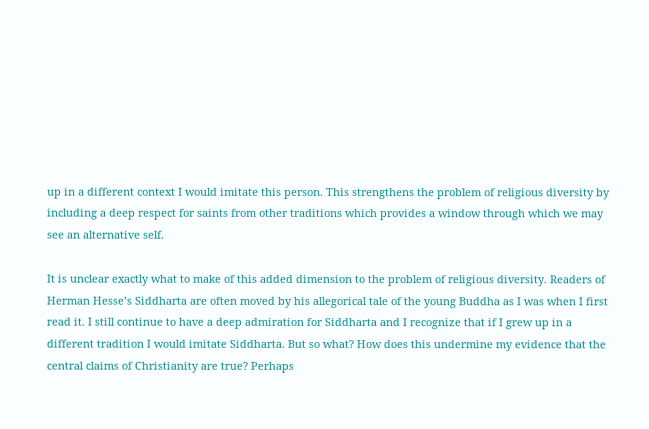up in a different context I would imitate this person. This strengthens the problem of religious diversity by including a deep respect for saints from other traditions which provides a window through which we may see an alternative self.

It is unclear exactly what to make of this added dimension to the problem of religious diversity. Readers of Herman Hesse’s Siddharta are often moved by his allegorical tale of the young Buddha as I was when I first read it. I still continue to have a deep admiration for Siddharta and I recognize that if I grew up in a different tradition I would imitate Siddharta. But so what? How does this undermine my evidence that the central claims of Christianity are true? Perhaps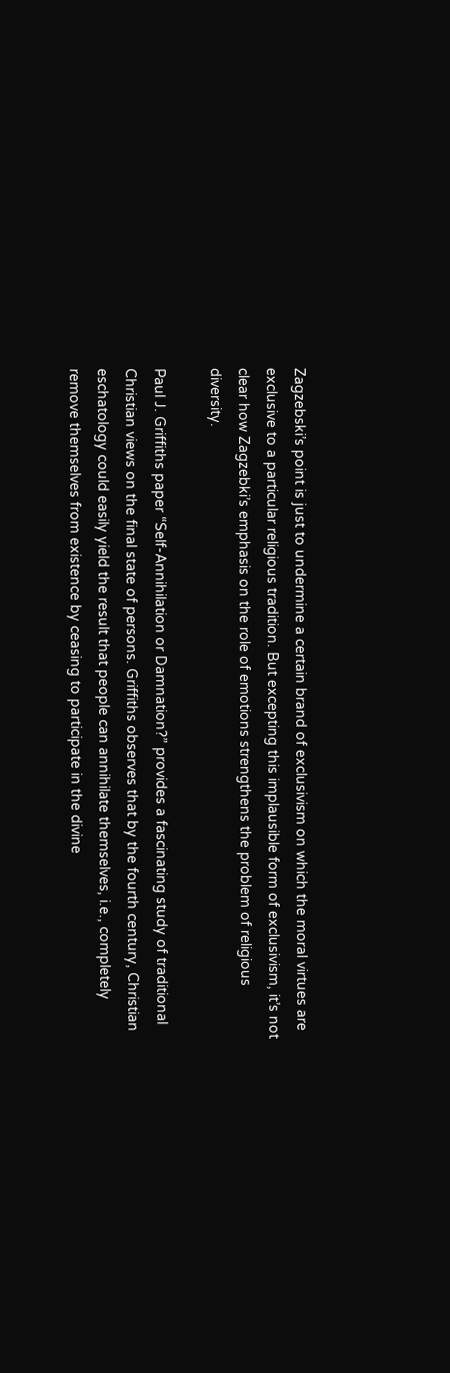Zagzebski’s point is just to undermine a certain brand of exclusivism on which the moral virtues are exclusive to a particular religious tradition. But excepting this implausible form of exclusivism, it’s not clear how Zagzebki’s emphasis on the role of emotions strengthens the problem of religious diversity.

Paul J. Griffiths paper “Self-Annihilation or Damnation?” provides a fascinating study of traditional Christian views on the final state of persons. Griffiths observes that by the fourth century, Christian eschatology could easily yield the result that people can annihilate themselves, i.e., completely remove themselves from existence by ceasing to participate in the divine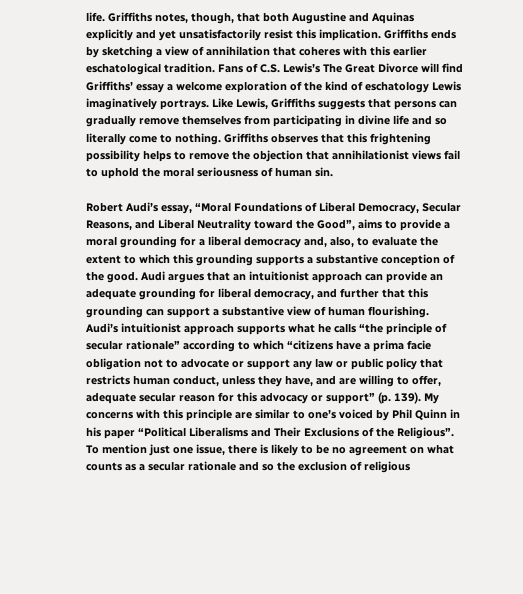life. Griffiths notes, though, that both Augustine and Aquinas explicitly and yet unsatisfactorily resist this implication. Griffiths ends by sketching a view of annihilation that coheres with this earlier eschatological tradition. Fans of C.S. Lewis’s The Great Divorce will find Griffiths’ essay a welcome exploration of the kind of eschatology Lewis imaginatively portrays. Like Lewis, Griffiths suggests that persons can gradually remove themselves from participating in divine life and so literally come to nothing. Griffiths observes that this frightening possibility helps to remove the objection that annihilationist views fail to uphold the moral seriousness of human sin.

Robert Audi’s essay, “Moral Foundations of Liberal Democracy, Secular Reasons, and Liberal Neutrality toward the Good”, aims to provide a moral grounding for a liberal democracy and, also, to evaluate the extent to which this grounding supports a substantive conception of the good. Audi argues that an intuitionist approach can provide an adequate grounding for liberal democracy, and further that this grounding can support a substantive view of human flourishing. Audi’s intuitionist approach supports what he calls “the principle of secular rationale” according to which “citizens have a prima facie obligation not to advocate or support any law or public policy that restricts human conduct, unless they have, and are willing to offer, adequate secular reason for this advocacy or support” (p. 139). My concerns with this principle are similar to one’s voiced by Phil Quinn in his paper “Political Liberalisms and Their Exclusions of the Religious”. To mention just one issue, there is likely to be no agreement on what counts as a secular rationale and so the exclusion of religious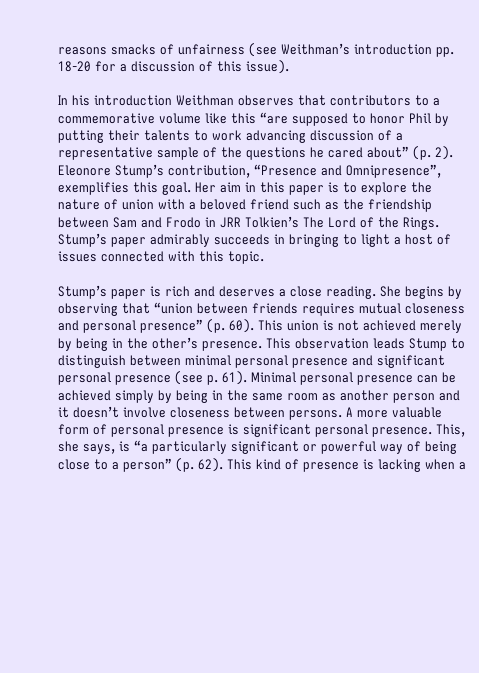reasons smacks of unfairness (see Weithman’s introduction pp. 18-20 for a discussion of this issue).

In his introduction Weithman observes that contributors to a commemorative volume like this “are supposed to honor Phil by putting their talents to work advancing discussion of a representative sample of the questions he cared about” (p. 2). Eleonore Stump’s contribution, “Presence and Omnipresence”, exemplifies this goal. Her aim in this paper is to explore the nature of union with a beloved friend such as the friendship between Sam and Frodo in JRR Tolkien’s The Lord of the Rings. Stump’s paper admirably succeeds in bringing to light a host of issues connected with this topic.

Stump’s paper is rich and deserves a close reading. She begins by observing that “union between friends requires mutual closeness and personal presence” (p. 60). This union is not achieved merely by being in the other’s presence. This observation leads Stump to distinguish between minimal personal presence and significant personal presence (see p. 61). Minimal personal presence can be achieved simply by being in the same room as another person and it doesn’t involve closeness between persons. A more valuable form of personal presence is significant personal presence. This, she says, is “a particularly significant or powerful way of being close to a person” (p. 62). This kind of presence is lacking when a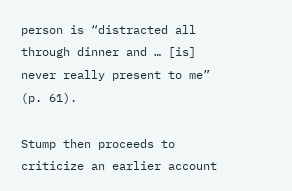person is “distracted all through dinner and … [is] never really present to me” (p. 61).

Stump then proceeds to criticize an earlier account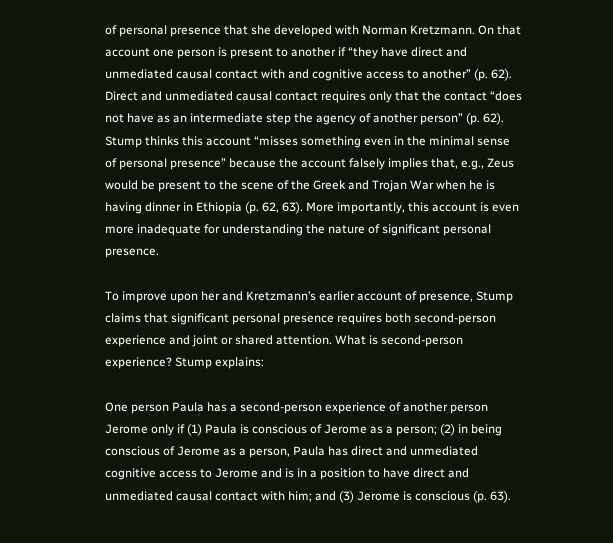of personal presence that she developed with Norman Kretzmann. On that account one person is present to another if “they have direct and unmediated causal contact with and cognitive access to another” (p. 62). Direct and unmediated causal contact requires only that the contact “does not have as an intermediate step the agency of another person” (p. 62). Stump thinks this account “misses something even in the minimal sense of personal presence” because the account falsely implies that, e.g., Zeus would be present to the scene of the Greek and Trojan War when he is having dinner in Ethiopia (p. 62, 63). More importantly, this account is even more inadequate for understanding the nature of significant personal presence.

To improve upon her and Kretzmann’s earlier account of presence, Stump claims that significant personal presence requires both second-person experience and joint or shared attention. What is second-person experience? Stump explains:

One person Paula has a second-person experience of another person Jerome only if (1) Paula is conscious of Jerome as a person; (2) in being conscious of Jerome as a person, Paula has direct and unmediated cognitive access to Jerome and is in a position to have direct and unmediated causal contact with him; and (3) Jerome is conscious (p. 63).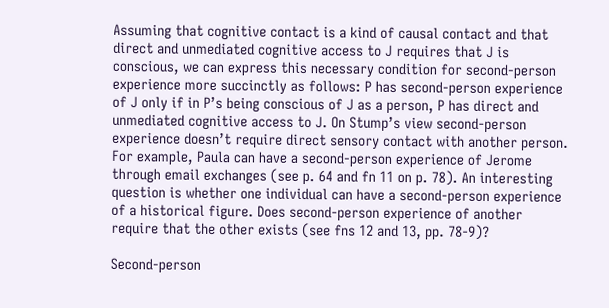Assuming that cognitive contact is a kind of causal contact and that direct and unmediated cognitive access to J requires that J is conscious, we can express this necessary condition for second-person experience more succinctly as follows: P has second-person experience of J only if in P’s being conscious of J as a person, P has direct and unmediated cognitive access to J. On Stump’s view second-person experience doesn’t require direct sensory contact with another person. For example, Paula can have a second-person experience of Jerome through email exchanges (see p. 64 and fn 11 on p. 78). An interesting question is whether one individual can have a second-person experience of a historical figure. Does second-person experience of another require that the other exists (see fns 12 and 13, pp. 78-9)?

Second-person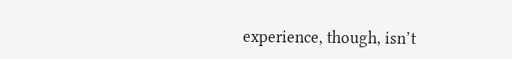experience, though, isn’t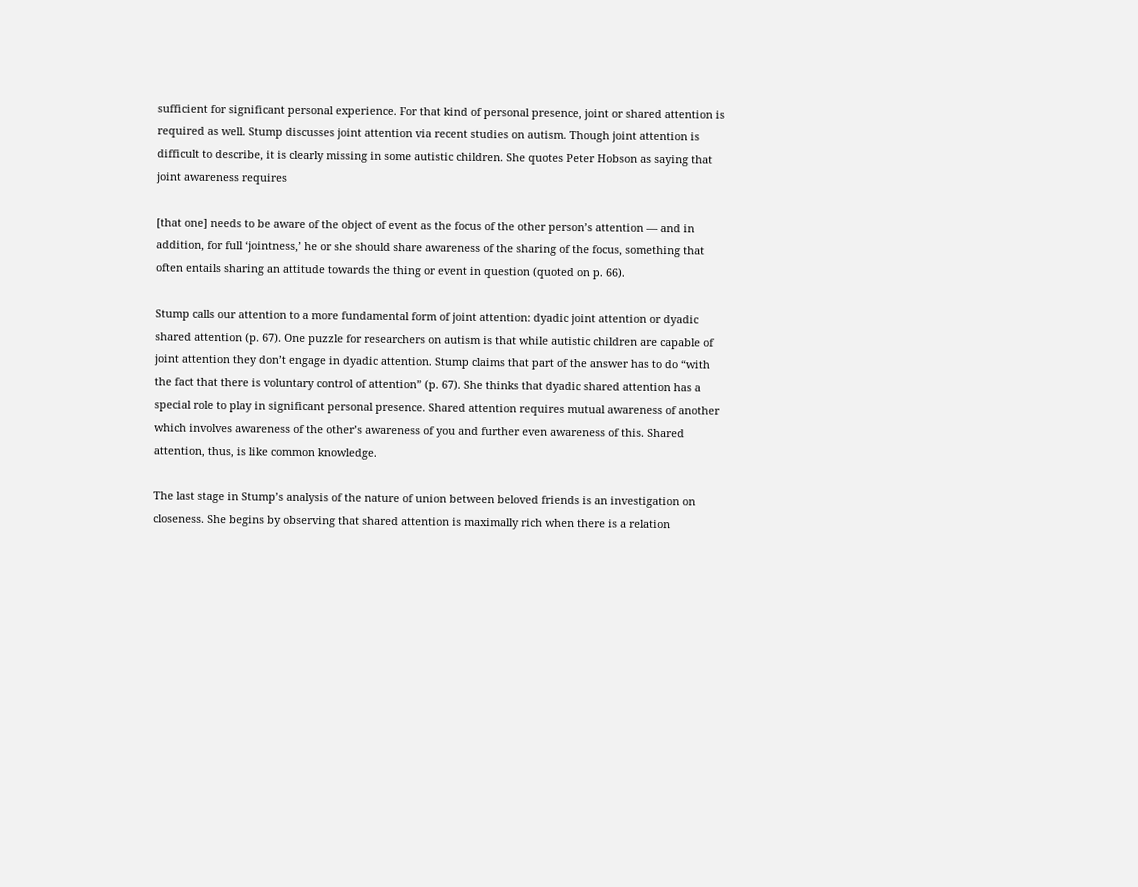sufficient for significant personal experience. For that kind of personal presence, joint or shared attention is required as well. Stump discusses joint attention via recent studies on autism. Though joint attention is difficult to describe, it is clearly missing in some autistic children. She quotes Peter Hobson as saying that joint awareness requires

[that one] needs to be aware of the object of event as the focus of the other person’s attention — and in addition, for full ‘jointness,’ he or she should share awareness of the sharing of the focus, something that often entails sharing an attitude towards the thing or event in question (quoted on p. 66).

Stump calls our attention to a more fundamental form of joint attention: dyadic joint attention or dyadic shared attention (p. 67). One puzzle for researchers on autism is that while autistic children are capable of joint attention they don’t engage in dyadic attention. Stump claims that part of the answer has to do “with the fact that there is voluntary control of attention” (p. 67). She thinks that dyadic shared attention has a special role to play in significant personal presence. Shared attention requires mutual awareness of another which involves awareness of the other’s awareness of you and further even awareness of this. Shared attention, thus, is like common knowledge.

The last stage in Stump’s analysis of the nature of union between beloved friends is an investigation on closeness. She begins by observing that shared attention is maximally rich when there is a relation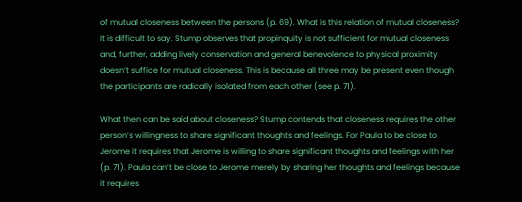of mutual closeness between the persons (p. 69). What is this relation of mutual closeness? It is difficult to say. Stump observes that propinquity is not sufficient for mutual closeness and, further, adding lively conservation and general benevolence to physical proximity doesn’t suffice for mutual closeness. This is because all three may be present even though the participants are radically isolated from each other (see p. 71).

What then can be said about closeness? Stump contends that closeness requires the other person’s willingness to share significant thoughts and feelings. For Paula to be close to Jerome it requires that Jerome is willing to share significant thoughts and feelings with her (p. 71). Paula can’t be close to Jerome merely by sharing her thoughts and feelings because it requires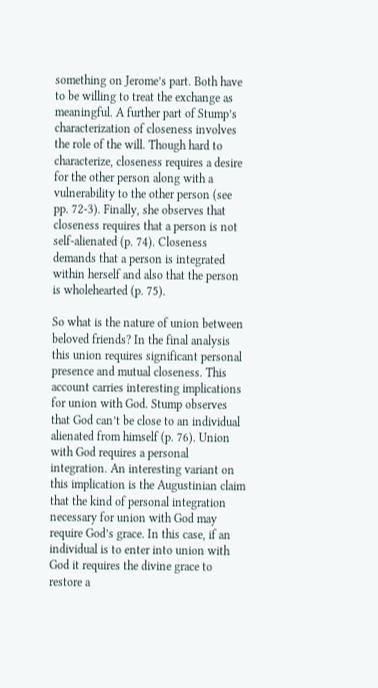something on Jerome’s part. Both have to be willing to treat the exchange as meaningful. A further part of Stump’s characterization of closeness involves the role of the will. Though hard to characterize, closeness requires a desire for the other person along with a vulnerability to the other person (see pp. 72-3). Finally, she observes that closeness requires that a person is not self-alienated (p. 74). Closeness demands that a person is integrated within herself and also that the person is wholehearted (p. 75).

So what is the nature of union between beloved friends? In the final analysis this union requires significant personal presence and mutual closeness. This account carries interesting implications for union with God. Stump observes that God can’t be close to an individual alienated from himself (p. 76). Union with God requires a personal integration. An interesting variant on this implication is the Augustinian claim that the kind of personal integration necessary for union with God may require God’s grace. In this case, if an individual is to enter into union with God it requires the divine grace to restore a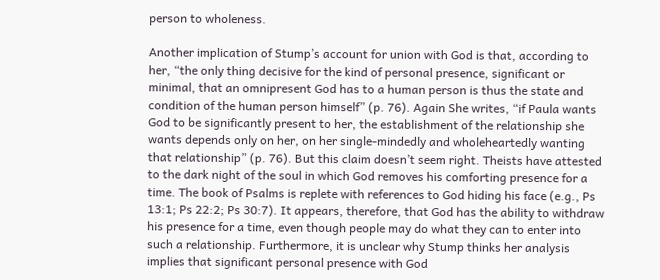person to wholeness.

Another implication of Stump’s account for union with God is that, according to her, “the only thing decisive for the kind of personal presence, significant or minimal, that an omnipresent God has to a human person is thus the state and condition of the human person himself” (p. 76). Again She writes, “if Paula wants God to be significantly present to her, the establishment of the relationship she wants depends only on her, on her single-mindedly and wholeheartedly wanting that relationship” (p. 76). But this claim doesn’t seem right. Theists have attested to the dark night of the soul in which God removes his comforting presence for a time. The book of Psalms is replete with references to God hiding his face (e.g., Ps 13:1; Ps 22:2; Ps 30:7). It appears, therefore, that God has the ability to withdraw his presence for a time, even though people may do what they can to enter into such a relationship. Furthermore, it is unclear why Stump thinks her analysis implies that significant personal presence with God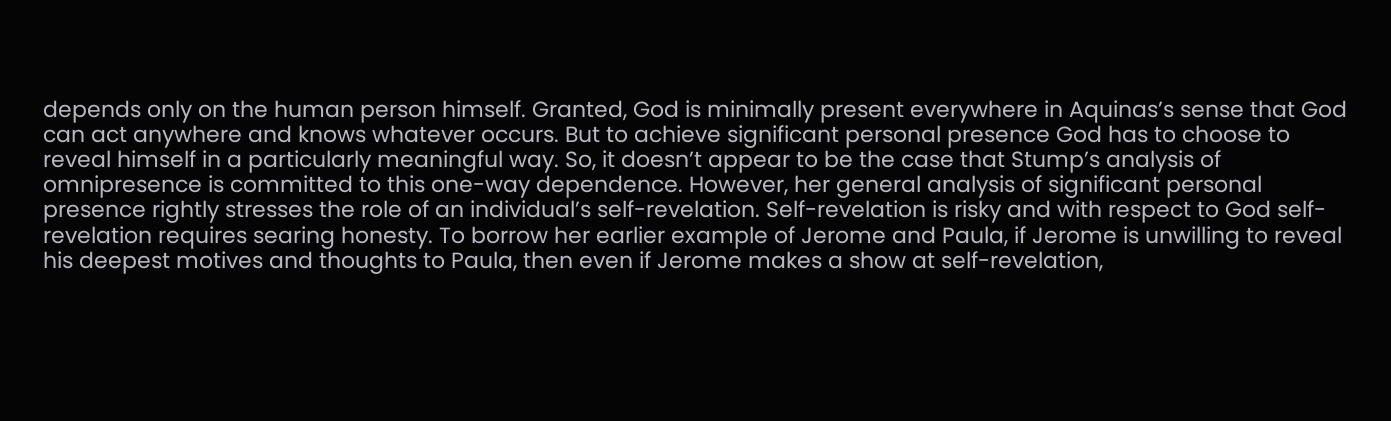depends only on the human person himself. Granted, God is minimally present everywhere in Aquinas’s sense that God can act anywhere and knows whatever occurs. But to achieve significant personal presence God has to choose to reveal himself in a particularly meaningful way. So, it doesn’t appear to be the case that Stump’s analysis of omnipresence is committed to this one-way dependence. However, her general analysis of significant personal presence rightly stresses the role of an individual’s self-revelation. Self-revelation is risky and with respect to God self-revelation requires searing honesty. To borrow her earlier example of Jerome and Paula, if Jerome is unwilling to reveal his deepest motives and thoughts to Paula, then even if Jerome makes a show at self-revelation,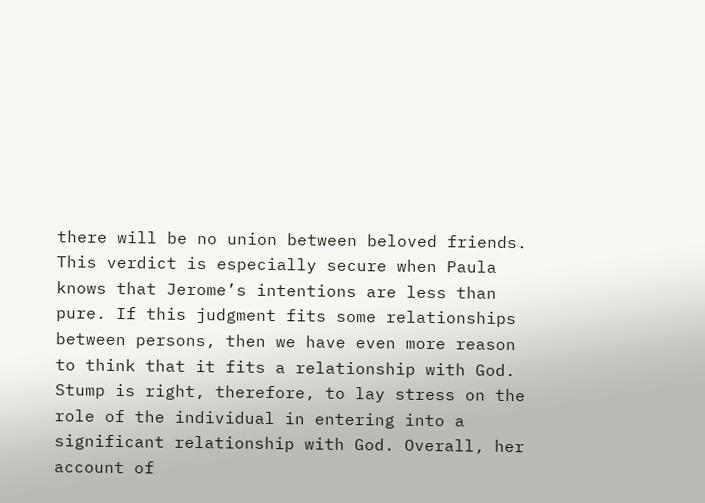there will be no union between beloved friends. This verdict is especially secure when Paula knows that Jerome’s intentions are less than pure. If this judgment fits some relationships between persons, then we have even more reason to think that it fits a relationship with God. Stump is right, therefore, to lay stress on the role of the individual in entering into a significant relationship with God. Overall, her account of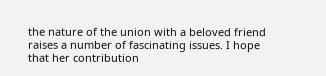the nature of the union with a beloved friend raises a number of fascinating issues. I hope that her contribution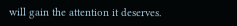will gain the attention it deserves.